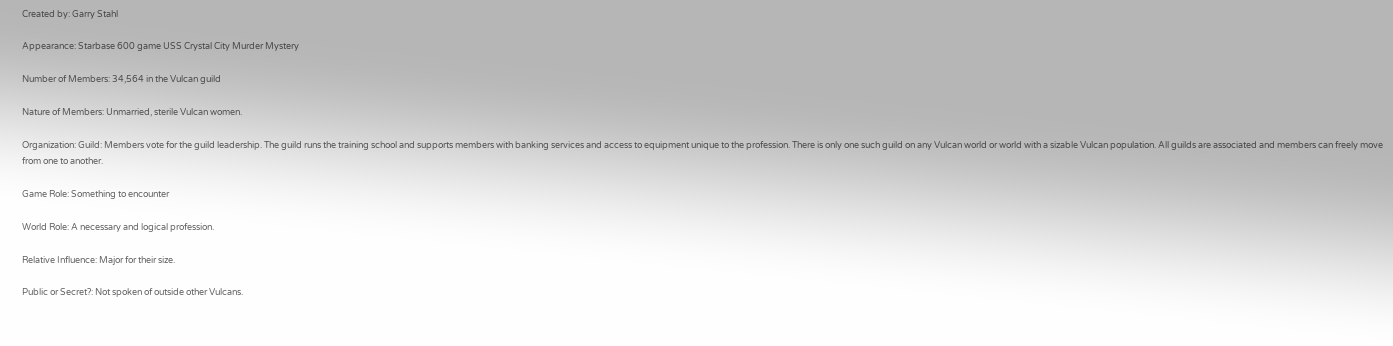Created by: Garry Stahl

Appearance: Starbase 600 game USS Crystal City Murder Mystery

Number of Members: 34,564 in the Vulcan guild

Nature of Members: Unmarried, sterile Vulcan women.

Organization: Guild: Members vote for the guild leadership. The guild runs the training school and supports members with banking services and access to equipment unique to the profession. There is only one such guild on any Vulcan world or world with a sizable Vulcan population. All guilds are associated and members can freely move from one to another.

Game Role: Something to encounter

World Role: A necessary and logical profession.

Relative Influence: Major for their size.

Public or Secret?: Not spoken of outside other Vulcans.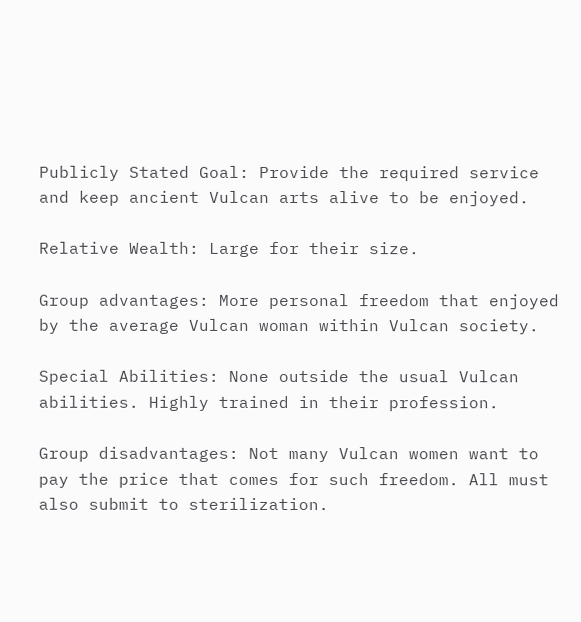Publicly Stated Goal: Provide the required service and keep ancient Vulcan arts alive to be enjoyed.

Relative Wealth: Large for their size.

Group advantages: More personal freedom that enjoyed by the average Vulcan woman within Vulcan society.

Special Abilities: None outside the usual Vulcan abilities. Highly trained in their profession.

Group disadvantages: Not many Vulcan women want to pay the price that comes for such freedom. All must also submit to sterilization.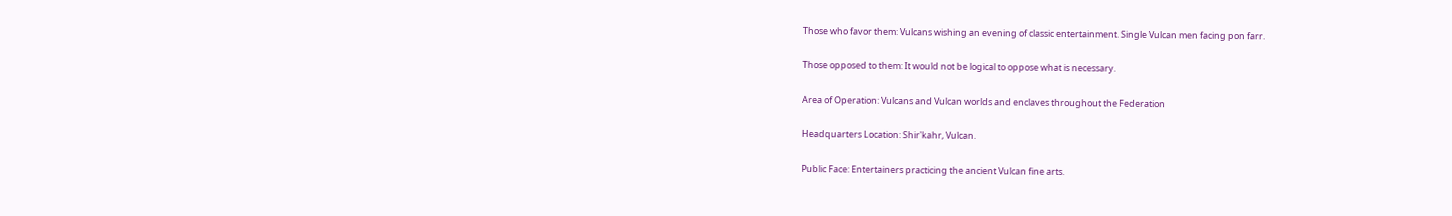Those who favor them: Vulcans wishing an evening of classic entertainment. Single Vulcan men facing pon farr.

Those opposed to them: It would not be logical to oppose what is necessary.

Area of Operation: Vulcans and Vulcan worlds and enclaves throughout the Federation

Headquarters Location: Shir'kahr, Vulcan.

Public Face: Entertainers practicing the ancient Vulcan fine arts.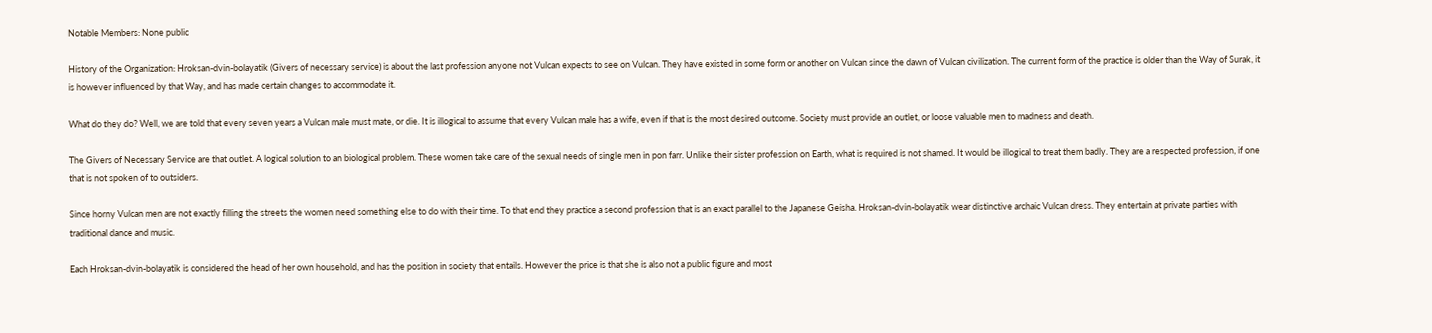Notable Members: None public

History of the Organization: Hroksan-dvin-bolayatik (Givers of necessary service) is about the last profession anyone not Vulcan expects to see on Vulcan. They have existed in some form or another on Vulcan since the dawn of Vulcan civilization. The current form of the practice is older than the Way of Surak, it is however influenced by that Way, and has made certain changes to accommodate it.

What do they do? Well, we are told that every seven years a Vulcan male must mate, or die. It is illogical to assume that every Vulcan male has a wife, even if that is the most desired outcome. Society must provide an outlet, or loose valuable men to madness and death.

The Givers of Necessary Service are that outlet. A logical solution to an biological problem. These women take care of the sexual needs of single men in pon farr. Unlike their sister profession on Earth, what is required is not shamed. It would be illogical to treat them badly. They are a respected profession, if one that is not spoken of to outsiders.

Since horny Vulcan men are not exactly filling the streets the women need something else to do with their time. To that end they practice a second profession that is an exact parallel to the Japanese Geisha. Hroksan-dvin-bolayatik wear distinctive archaic Vulcan dress. They entertain at private parties with traditional dance and music.

Each Hroksan-dvin-bolayatik is considered the head of her own household, and has the position in society that entails. However the price is that she is also not a public figure and most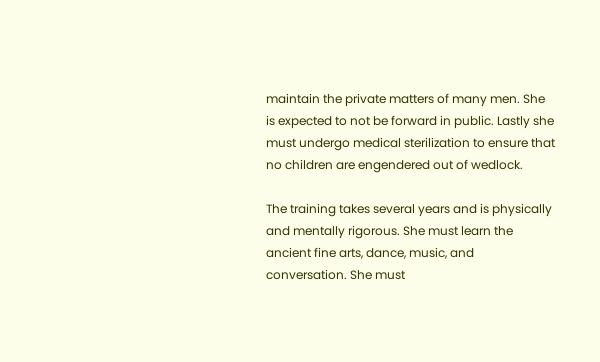maintain the private matters of many men. She is expected to not be forward in public. Lastly she must undergo medical sterilization to ensure that no children are engendered out of wedlock.

The training takes several years and is physically and mentally rigorous. She must learn the ancient fine arts, dance, music, and conversation. She must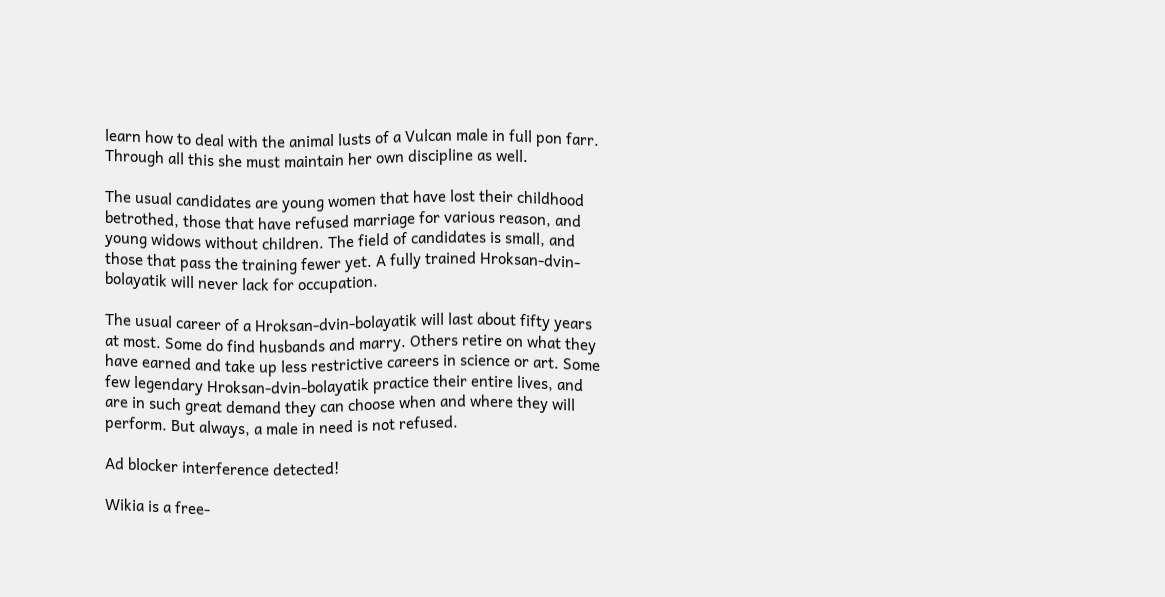learn how to deal with the animal lusts of a Vulcan male in full pon farr. Through all this she must maintain her own discipline as well.

The usual candidates are young women that have lost their childhood betrothed, those that have refused marriage for various reason, and young widows without children. The field of candidates is small, and those that pass the training fewer yet. A fully trained Hroksan-dvin-bolayatik will never lack for occupation.

The usual career of a Hroksan-dvin-bolayatik will last about fifty years at most. Some do find husbands and marry. Others retire on what they have earned and take up less restrictive careers in science or art. Some few legendary Hroksan-dvin-bolayatik practice their entire lives, and are in such great demand they can choose when and where they will perform. But always, a male in need is not refused.

Ad blocker interference detected!

Wikia is a free-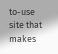to-use site that makes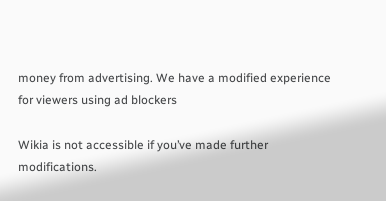money from advertising. We have a modified experience for viewers using ad blockers

Wikia is not accessible if you’ve made further modifications.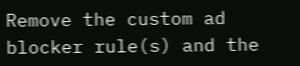Remove the custom ad blocker rule(s) and the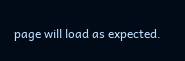page will load as expected.